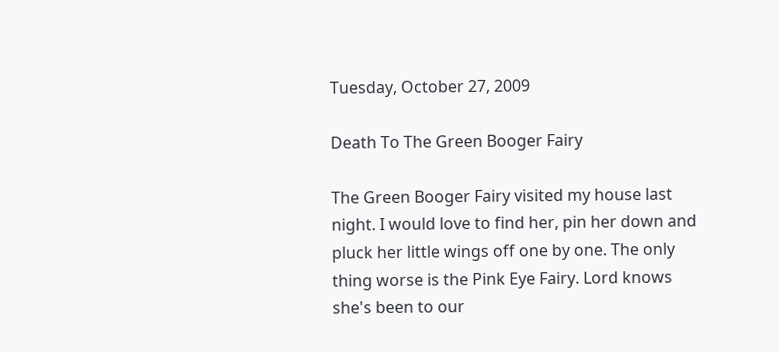Tuesday, October 27, 2009

Death To The Green Booger Fairy

The Green Booger Fairy visited my house last night. I would love to find her, pin her down and pluck her little wings off one by one. The only thing worse is the Pink Eye Fairy. Lord knows she's been to our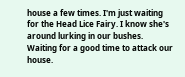house a few times. I'm just waiting for the Head Lice Fairy. I know she's around lurking in our bushes. Waiting for a good time to attack our house.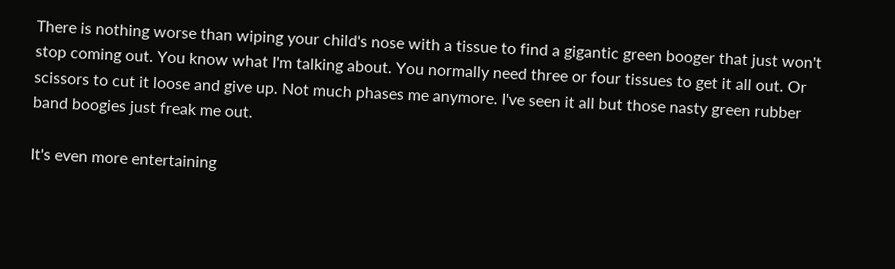There is nothing worse than wiping your child's nose with a tissue to find a gigantic green booger that just won't stop coming out. You know what I'm talking about. You normally need three or four tissues to get it all out. Or scissors to cut it loose and give up. Not much phases me anymore. I've seen it all but those nasty green rubber band boogies just freak me out.

It's even more entertaining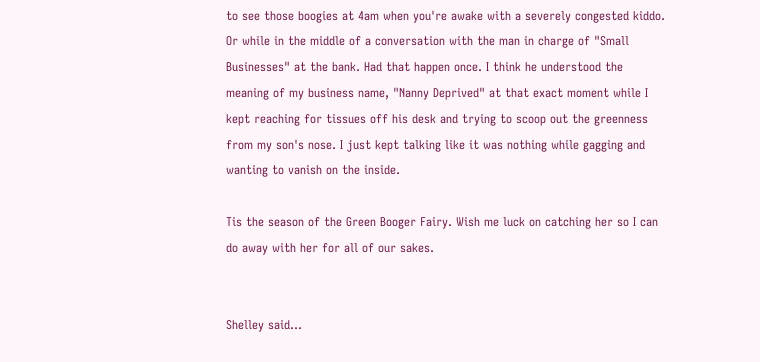to see those boogies at 4am when you're awake with a severely congested kiddo. Or while in the middle of a conversation with the man in charge of "Small Businesses" at the bank. Had that happen once. I think he understood the meaning of my business name, "Nanny Deprived" at that exact moment while I kept reaching for tissues off his desk and trying to scoop out the greenness from my son's nose. I just kept talking like it was nothing while gagging and wanting to vanish on the inside.

Tis the season of the Green Booger Fairy. Wish me luck on catching her so I can do away with her for all of our sakes.


Shelley said...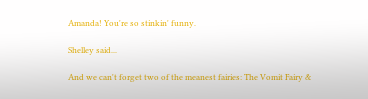Amanda! You're so stinkin' funny.

Shelley said...

And we can't forget two of the meanest fairies: The Vomit Fairy &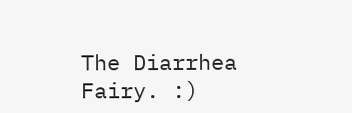The Diarrhea Fairy. :)